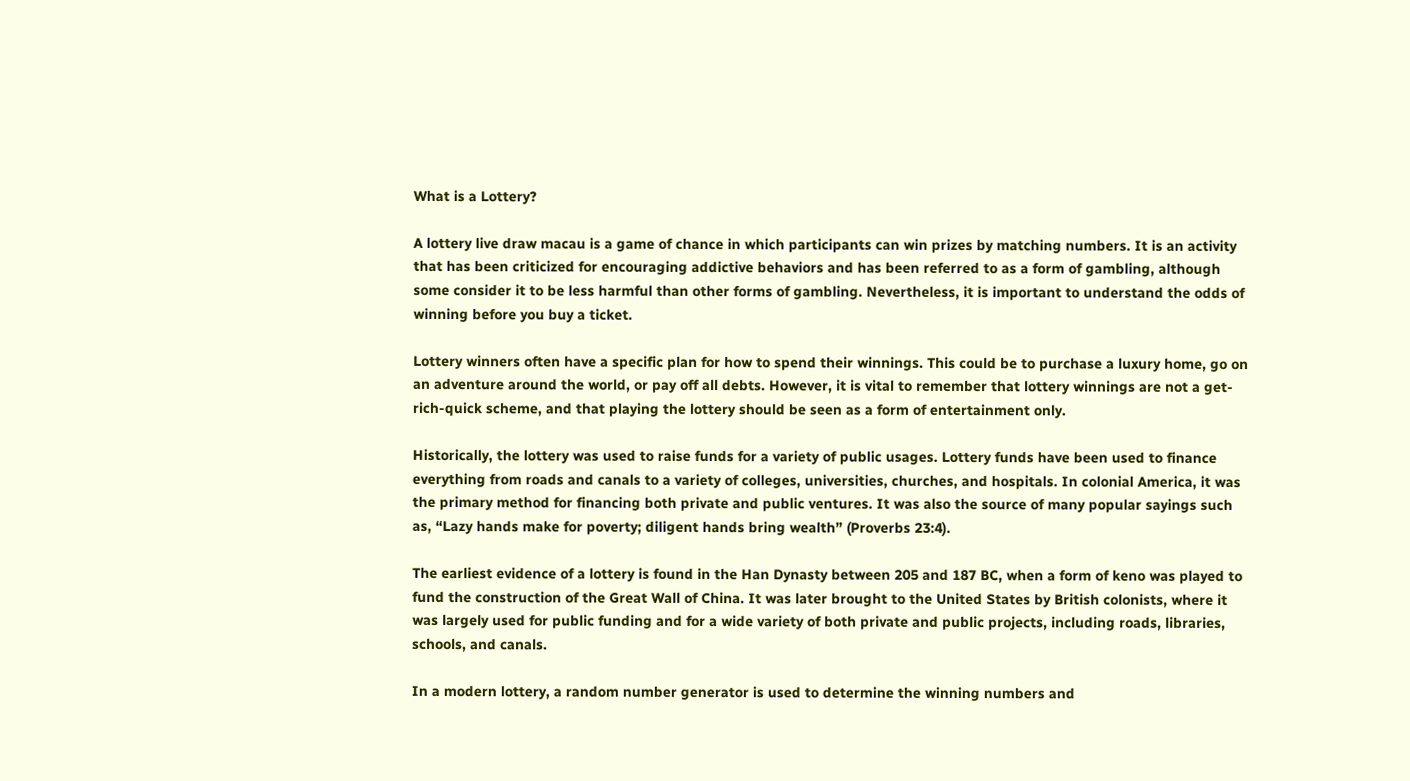What is a Lottery?

A lottery live draw macau is a game of chance in which participants can win prizes by matching numbers. It is an activity that has been criticized for encouraging addictive behaviors and has been referred to as a form of gambling, although some consider it to be less harmful than other forms of gambling. Nevertheless, it is important to understand the odds of winning before you buy a ticket.

Lottery winners often have a specific plan for how to spend their winnings. This could be to purchase a luxury home, go on an adventure around the world, or pay off all debts. However, it is vital to remember that lottery winnings are not a get-rich-quick scheme, and that playing the lottery should be seen as a form of entertainment only.

Historically, the lottery was used to raise funds for a variety of public usages. Lottery funds have been used to finance everything from roads and canals to a variety of colleges, universities, churches, and hospitals. In colonial America, it was the primary method for financing both private and public ventures. It was also the source of many popular sayings such as, “Lazy hands make for poverty; diligent hands bring wealth” (Proverbs 23:4).

The earliest evidence of a lottery is found in the Han Dynasty between 205 and 187 BC, when a form of keno was played to fund the construction of the Great Wall of China. It was later brought to the United States by British colonists, where it was largely used for public funding and for a wide variety of both private and public projects, including roads, libraries, schools, and canals.

In a modern lottery, a random number generator is used to determine the winning numbers and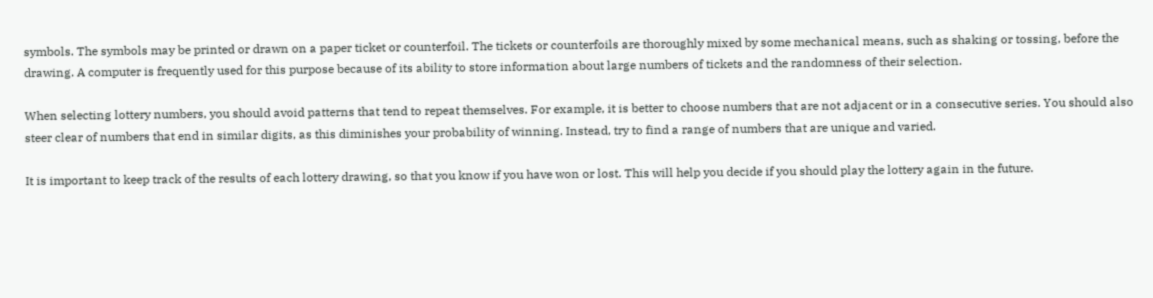symbols. The symbols may be printed or drawn on a paper ticket or counterfoil. The tickets or counterfoils are thoroughly mixed by some mechanical means, such as shaking or tossing, before the drawing. A computer is frequently used for this purpose because of its ability to store information about large numbers of tickets and the randomness of their selection.

When selecting lottery numbers, you should avoid patterns that tend to repeat themselves. For example, it is better to choose numbers that are not adjacent or in a consecutive series. You should also steer clear of numbers that end in similar digits, as this diminishes your probability of winning. Instead, try to find a range of numbers that are unique and varied.

It is important to keep track of the results of each lottery drawing, so that you know if you have won or lost. This will help you decide if you should play the lottery again in the future.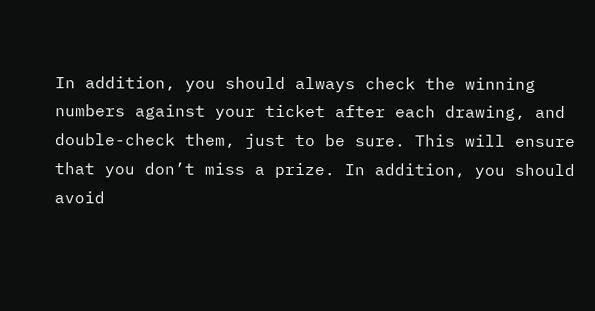In addition, you should always check the winning numbers against your ticket after each drawing, and double-check them, just to be sure. This will ensure that you don’t miss a prize. In addition, you should avoid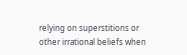relying on superstitions or other irrational beliefs when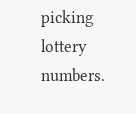picking lottery numbers.